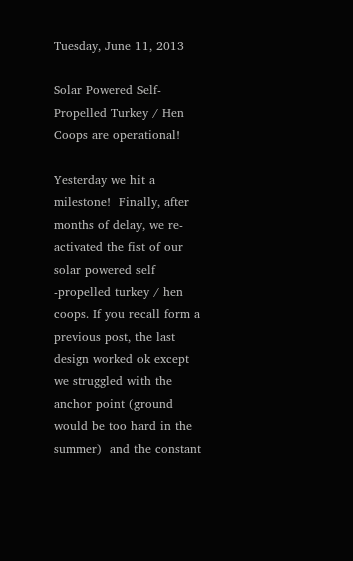Tuesday, June 11, 2013

Solar Powered Self-Propelled Turkey / Hen Coops are operational!

Yesterday we hit a milestone!  Finally, after months of delay, we re-activated the fist of our solar powered self -propelled turkey / hen coops. If you recall form a previous post, the last design worked ok except we struggled with the anchor point (ground would be too hard in the summer)  and the constant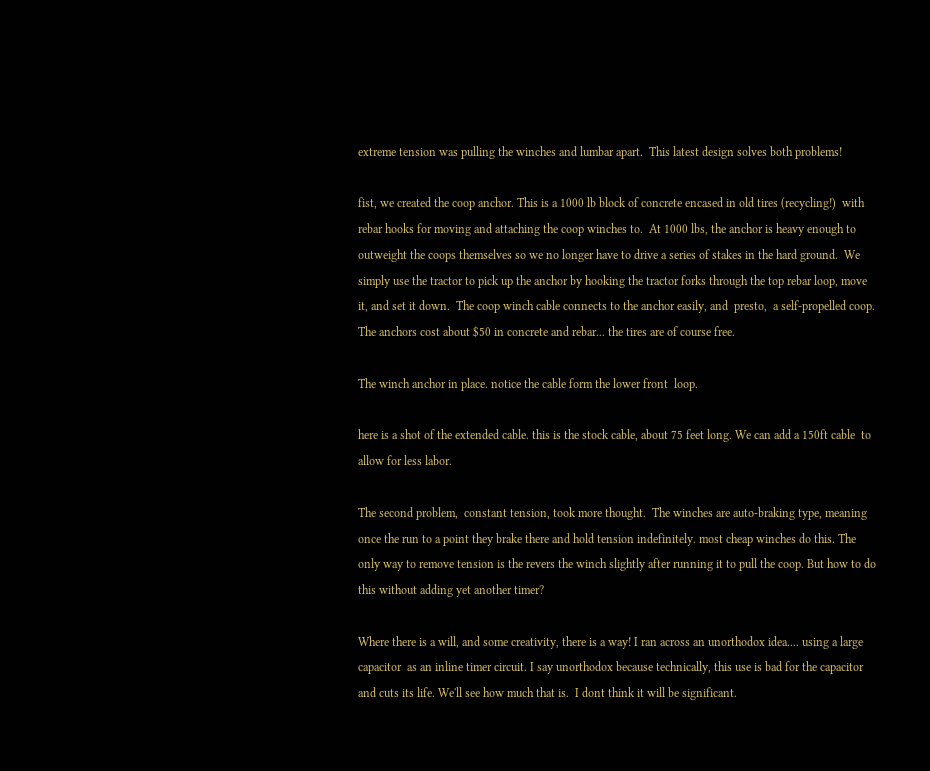extreme tension was pulling the winches and lumbar apart.  This latest design solves both problems!

fist, we created the coop anchor. This is a 1000 lb block of concrete encased in old tires (recycling!)  with rebar hooks for moving and attaching the coop winches to.  At 1000 lbs, the anchor is heavy enough to outweight the coops themselves so we no longer have to drive a series of stakes in the hard ground.  We simply use the tractor to pick up the anchor by hooking the tractor forks through the top rebar loop, move it, and set it down.  The coop winch cable connects to the anchor easily, and  presto,  a self-propelled coop. The anchors cost about $50 in concrete and rebar... the tires are of course free.

The winch anchor in place. notice the cable form the lower front  loop.

here is a shot of the extended cable. this is the stock cable, about 75 feet long. We can add a 150ft cable  to allow for less labor.

The second problem,  constant tension, took more thought.  The winches are auto-braking type, meaning once the run to a point they brake there and hold tension indefinitely. most cheap winches do this. The only way to remove tension is the revers the winch slightly after running it to pull the coop. But how to do this without adding yet another timer?

Where there is a will, and some creativity, there is a way! I ran across an unorthodox idea.... using a large capacitor  as an inline timer circuit. I say unorthodox because technically, this use is bad for the capacitor and cuts its life. We'll see how much that is.  I dont think it will be significant.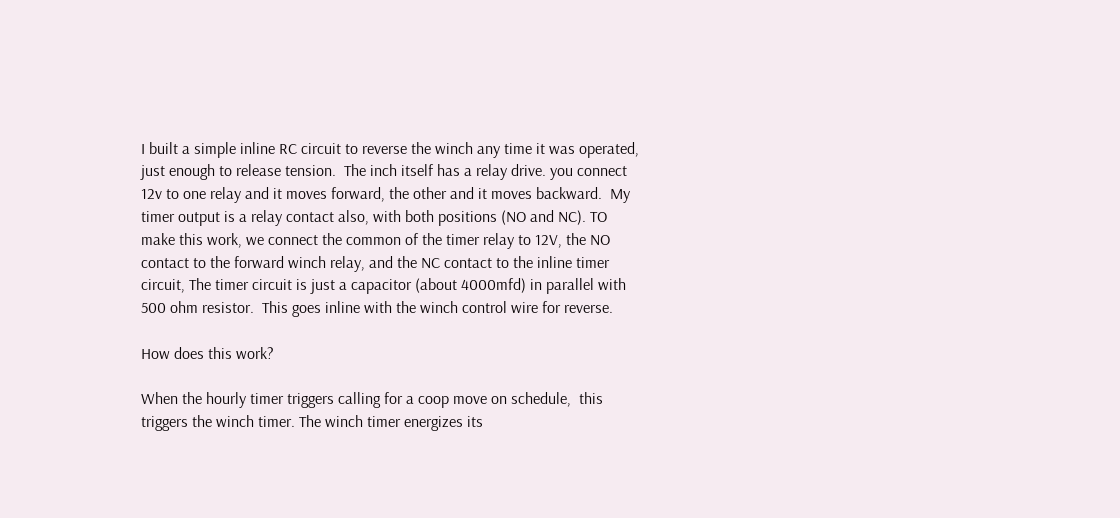I built a simple inline RC circuit to reverse the winch any time it was operated, just enough to release tension.  The inch itself has a relay drive. you connect 12v to one relay and it moves forward, the other and it moves backward.  My timer output is a relay contact also, with both positions (NO and NC). TO make this work, we connect the common of the timer relay to 12V, the NO contact to the forward winch relay, and the NC contact to the inline timer circuit, The timer circuit is just a capacitor (about 4000mfd) in parallel with 500 ohm resistor.  This goes inline with the winch control wire for reverse.

How does this work?

When the hourly timer triggers calling for a coop move on schedule,  this triggers the winch timer. The winch timer energizes its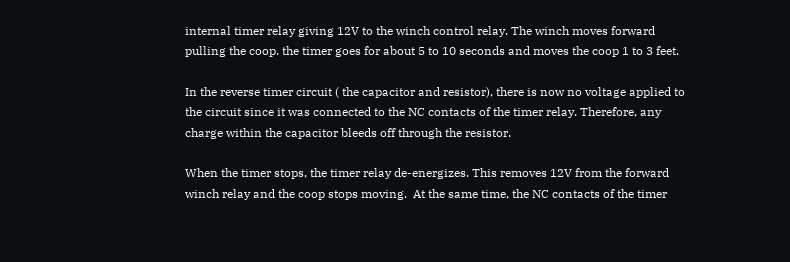internal timer relay giving 12V to the winch control relay. The winch moves forward pulling the coop. the timer goes for about 5 to 10 seconds and moves the coop 1 to 3 feet.

In the reverse timer circuit ( the capacitor and resistor), there is now no voltage applied to the circuit since it was connected to the NC contacts of the timer relay. Therefore, any charge within the capacitor bleeds off through the resistor.

When the timer stops, the timer relay de-energizes. This removes 12V from the forward winch relay and the coop stops moving.  At the same time, the NC contacts of the timer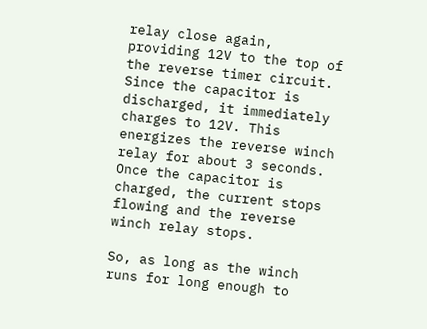relay close again, providing 12V to the top of the reverse timer circuit. Since the capacitor is discharged, it immediately charges to 12V. This energizes the reverse winch relay for about 3 seconds. Once the capacitor is charged, the current stops flowing and the reverse winch relay stops.

So, as long as the winch runs for long enough to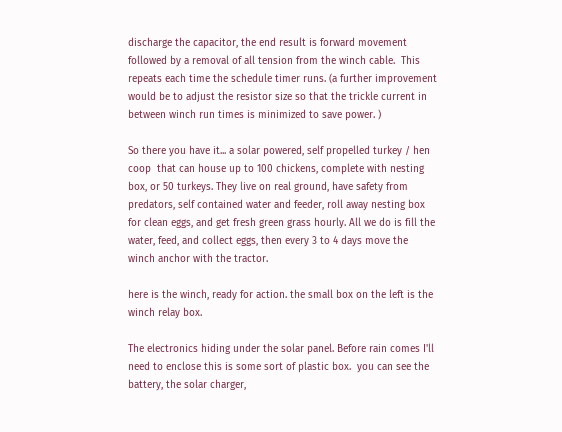discharge the capacitor, the end result is forward movement followed by a removal of all tension from the winch cable.  This repeats each time the schedule timer runs. (a further improvement would be to adjust the resistor size so that the trickle current in between winch run times is minimized to save power. )

So there you have it... a solar powered, self propelled turkey / hen coop  that can house up to 100 chickens, complete with nesting box, or 50 turkeys. They live on real ground, have safety from predators, self contained water and feeder, roll away nesting box for clean eggs, and get fresh green grass hourly. All we do is fill the water, feed, and collect eggs, then every 3 to 4 days move the winch anchor with the tractor.

here is the winch, ready for action. the small box on the left is the winch relay box.

The electronics hiding under the solar panel. Before rain comes I'll need to enclose this is some sort of plastic box.  you can see the battery, the solar charger,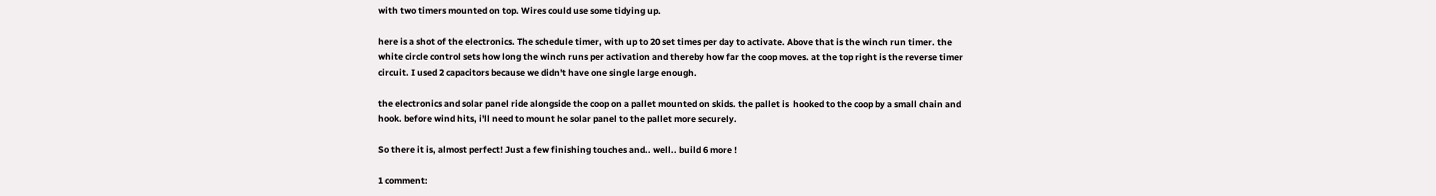with two timers mounted on top. Wires could use some tidying up.

here is a shot of the electronics. The schedule timer, with up to 20 set times per day to activate. Above that is the winch run timer. the white circle control sets how long the winch runs per activation and thereby how far the coop moves. at the top right is the reverse timer circuit. I used 2 capacitors because we didn't have one single large enough.

the electronics and solar panel ride alongside the coop on a pallet mounted on skids. the pallet is  hooked to the coop by a small chain and hook. before wind hits, i'll need to mount he solar panel to the pallet more securely.

So there it is, almost perfect! Just a few finishing touches and.. well.. build 6 more !

1 comment: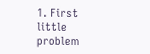1. First little problem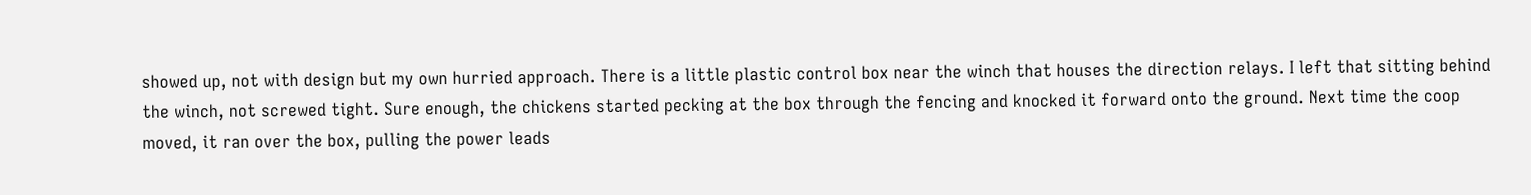showed up, not with design but my own hurried approach. There is a little plastic control box near the winch that houses the direction relays. I left that sitting behind the winch, not screwed tight. Sure enough, the chickens started pecking at the box through the fencing and knocked it forward onto the ground. Next time the coop moved, it ran over the box, pulling the power leads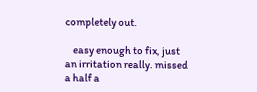completely out.

    easy enough to fix, just an irritation really. missed a half a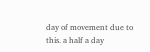day of movement due to this. a half a day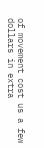of movement cost us a few dollars in extra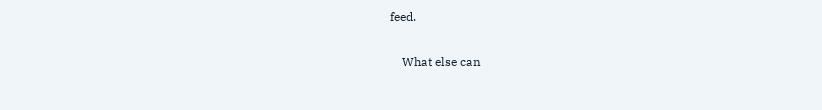feed.

    What else can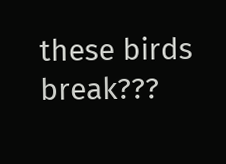these birds break???